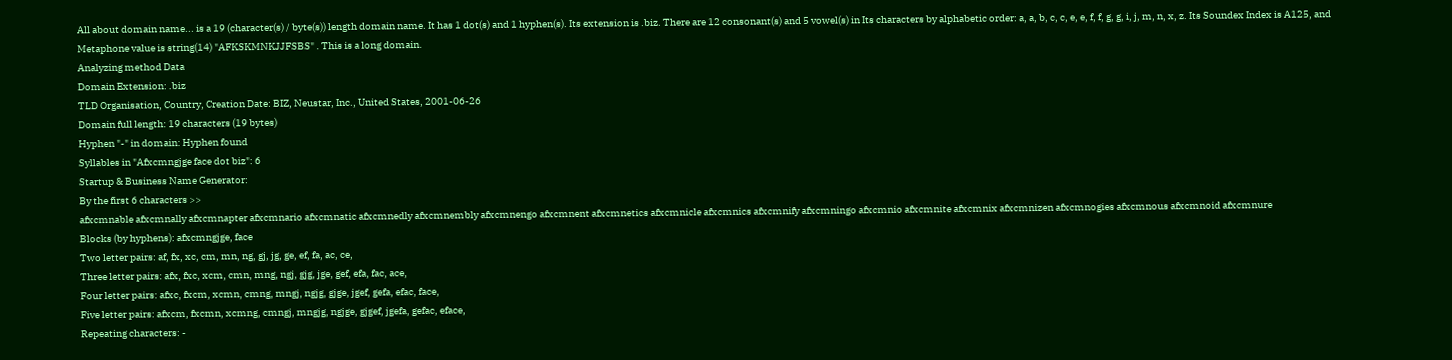All about domain name... is a 19 (character(s) / byte(s)) length domain name. It has 1 dot(s) and 1 hyphen(s). Its extension is .biz. There are 12 consonant(s) and 5 vowel(s) in Its characters by alphabetic order: a, a, b, c, c, e, e, f, f, g, g, i, j, m, n, x, z. Its Soundex Index is A125, and Metaphone value is string(14) "AFKSKMNKJJFSBS" . This is a long domain.
Analyzing method Data
Domain Extension: .biz
TLD Organisation, Country, Creation Date: BIZ, Neustar, Inc., United States, 2001-06-26
Domain full length: 19 characters (19 bytes)
Hyphen "-" in domain: Hyphen found
Syllables in "Afxcmngjge face dot biz": 6
Startup & Business Name Generator:
By the first 6 characters >>
afxcmnable afxcmnally afxcmnapter afxcmnario afxcmnatic afxcmnedly afxcmnembly afxcmnengo afxcmnent afxcmnetics afxcmnicle afxcmnics afxcmnify afxcmningo afxcmnio afxcmnite afxcmnix afxcmnizen afxcmnogies afxcmnous afxcmnoid afxcmnure
Blocks (by hyphens): afxcmngjge, face
Two letter pairs: af, fx, xc, cm, mn, ng, gj, jg, ge, ef, fa, ac, ce,
Three letter pairs: afx, fxc, xcm, cmn, mng, ngj, gjg, jge, gef, efa, fac, ace,
Four letter pairs: afxc, fxcm, xcmn, cmng, mngj, ngjg, gjge, jgef, gefa, efac, face,
Five letter pairs: afxcm, fxcmn, xcmng, cmngj, mngjg, ngjge, gjgef, jgefa, gefac, eface,
Repeating characters: -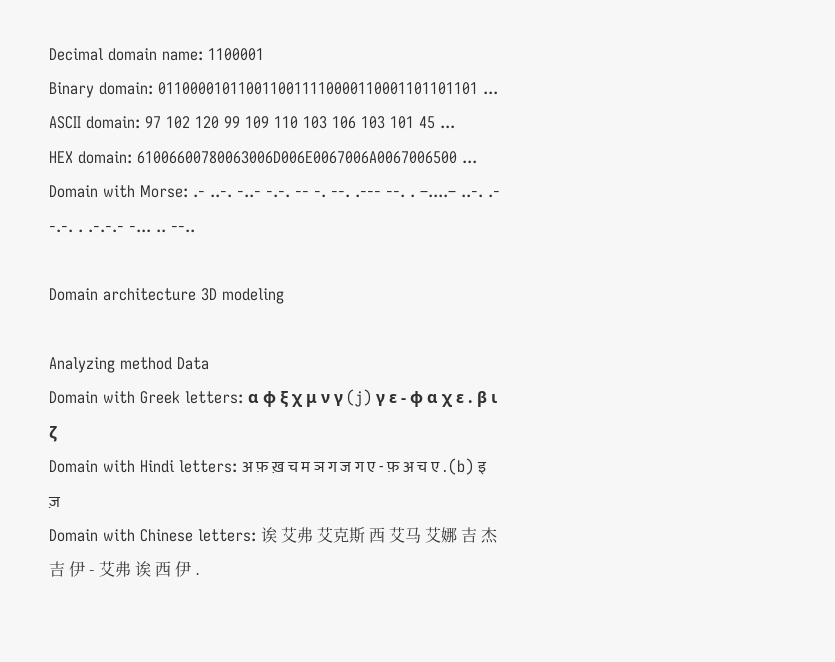Decimal domain name: 1100001
Binary domain: 0110000101100110011110000110001101101101 ...
ASCII domain: 97 102 120 99 109 110 103 106 103 101 45 ...
HEX domain: 61006600780063006D006E0067006A0067006500 ...
Domain with Morse: .- ..-. -..- -.-. -- -. --. .--- --. . –....– ..-. .- -.-. . .-.-.- -... .. --..

Domain architecture 3D modeling

Analyzing method Data
Domain with Greek letters: α φ ξ χ μ ν γ (j) γ ε - φ α χ ε . β ι ζ
Domain with Hindi letters: अ फ़ ख़ च म ञ ग ज ग ए - फ़ अ च ए . (b) इ ज़
Domain with Chinese letters: 诶 艾弗 艾克斯 西 艾马 艾娜 吉 杰 吉 伊 - 艾弗 诶 西 伊 .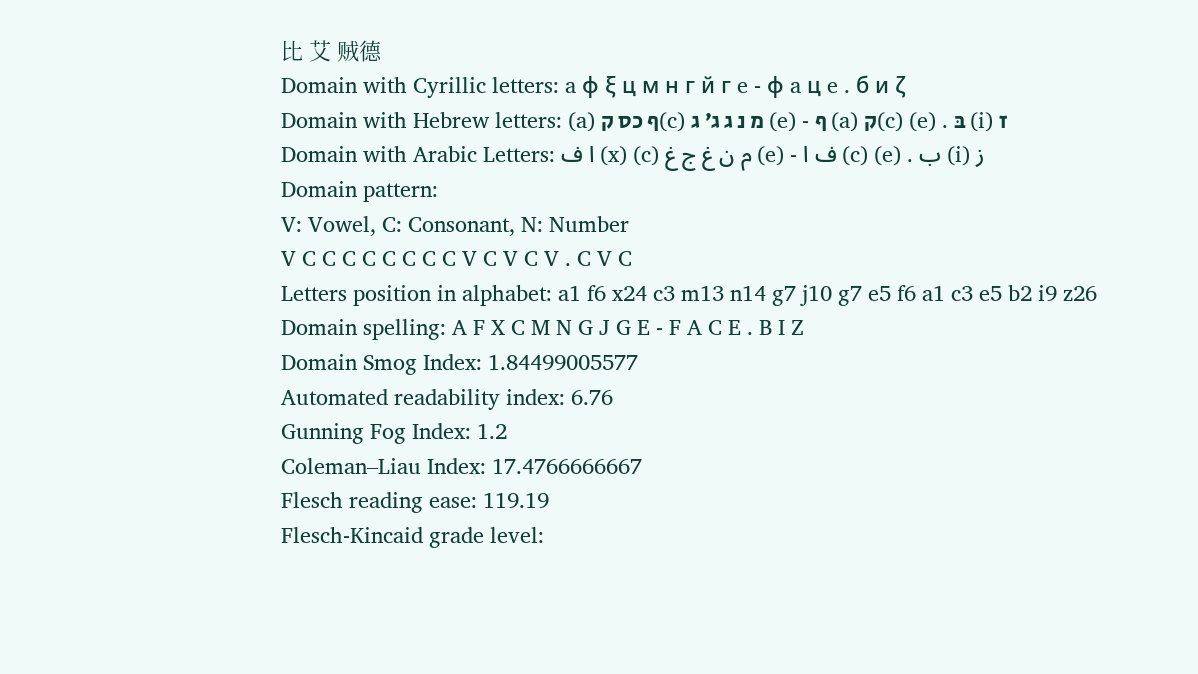比 艾 贼德
Domain with Cyrillic letters: a φ ξ ц м н г й г e - φ a ц e . б и ζ
Domain with Hebrew letters: (a) ף כס ק(c) מ נ ג ג׳ ג (e) - ף (a) ק(c) (e) . בּ (i) ז
Domain with Arabic Letters: ا ف (x) (c) م ن غ ج غ (e) - ف ا (c) (e) . ب (i) ز
Domain pattern:
V: Vowel, C: Consonant, N: Number
V C C C C C C C C V C V C V . C V C
Letters position in alphabet: a1 f6 x24 c3 m13 n14 g7 j10 g7 e5 f6 a1 c3 e5 b2 i9 z26
Domain spelling: A F X C M N G J G E - F A C E . B I Z
Domain Smog Index: 1.84499005577
Automated readability index: 6.76
Gunning Fog Index: 1.2
Coleman–Liau Index: 17.4766666667
Flesch reading ease: 119.19
Flesch-Kincaid grade level: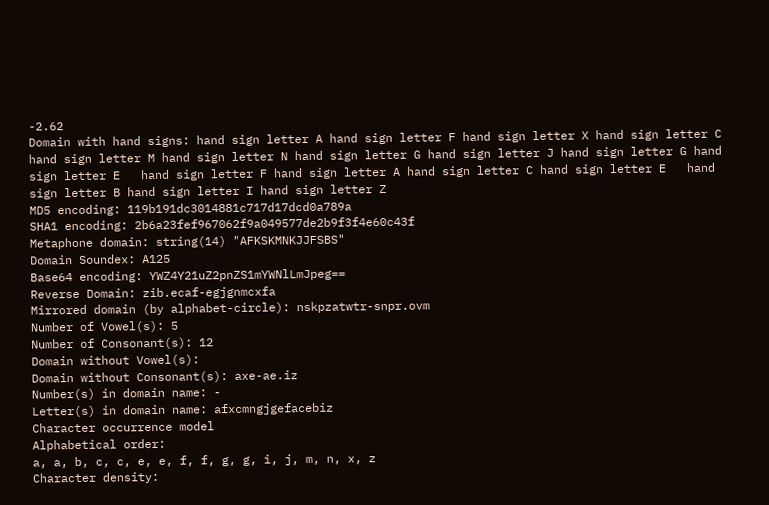-2.62
Domain with hand signs: hand sign letter A hand sign letter F hand sign letter X hand sign letter C hand sign letter M hand sign letter N hand sign letter G hand sign letter J hand sign letter G hand sign letter E   hand sign letter F hand sign letter A hand sign letter C hand sign letter E   hand sign letter B hand sign letter I hand sign letter Z
MD5 encoding: 119b191dc3014881c717d17dcd0a789a
SHA1 encoding: 2b6a23fef967062f9a049577de2b9f3f4e60c43f
Metaphone domain: string(14) "AFKSKMNKJJFSBS"
Domain Soundex: A125
Base64 encoding: YWZ4Y21uZ2pnZS1mYWNlLmJpeg==
Reverse Domain: zib.ecaf-egjgnmcxfa
Mirrored domain (by alphabet-circle): nskpzatwtr-snpr.ovm
Number of Vowel(s): 5
Number of Consonant(s): 12
Domain without Vowel(s):
Domain without Consonant(s): axe-ae.iz
Number(s) in domain name: -
Letter(s) in domain name: afxcmngjgefacebiz
Character occurrence model
Alphabetical order:
a, a, b, c, c, e, e, f, f, g, g, i, j, m, n, x, z
Character density: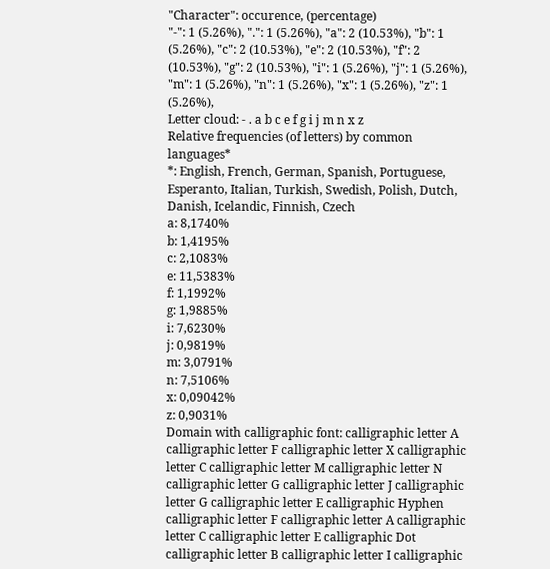"Character": occurence, (percentage)
"-": 1 (5.26%), ".": 1 (5.26%), "a": 2 (10.53%), "b": 1 (5.26%), "c": 2 (10.53%), "e": 2 (10.53%), "f": 2 (10.53%), "g": 2 (10.53%), "i": 1 (5.26%), "j": 1 (5.26%), "m": 1 (5.26%), "n": 1 (5.26%), "x": 1 (5.26%), "z": 1 (5.26%),
Letter cloud: - . a b c e f g i j m n x z
Relative frequencies (of letters) by common languages*
*: English, French, German, Spanish, Portuguese, Esperanto, Italian, Turkish, Swedish, Polish, Dutch, Danish, Icelandic, Finnish, Czech
a: 8,1740%
b: 1,4195%
c: 2,1083%
e: 11,5383%
f: 1,1992%
g: 1,9885%
i: 7,6230%
j: 0,9819%
m: 3,0791%
n: 7,5106%
x: 0,09042%
z: 0,9031%
Domain with calligraphic font: calligraphic letter A calligraphic letter F calligraphic letter X calligraphic letter C calligraphic letter M calligraphic letter N calligraphic letter G calligraphic letter J calligraphic letter G calligraphic letter E calligraphic Hyphen calligraphic letter F calligraphic letter A calligraphic letter C calligraphic letter E calligraphic Dot calligraphic letter B calligraphic letter I calligraphic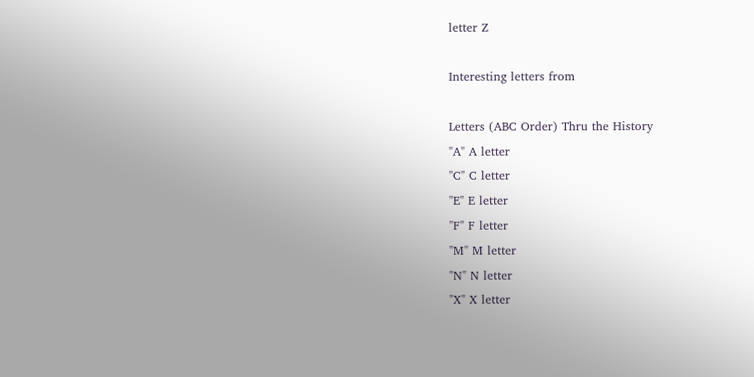letter Z

Interesting letters from

Letters (ABC Order) Thru the History
"A" A letter
"C" C letter
"E" E letter
"F" F letter
"M" M letter
"N" N letter
"X" X letter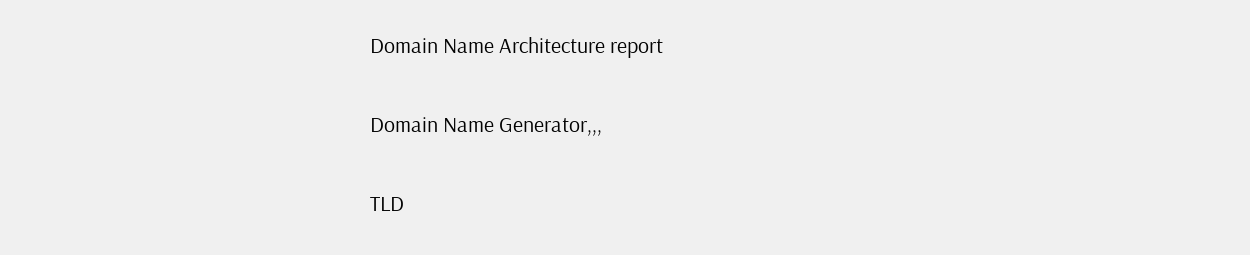Domain Name Architecture report

Domain Name Generator,,,

TLD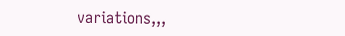variations,,,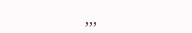,,,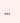,,,